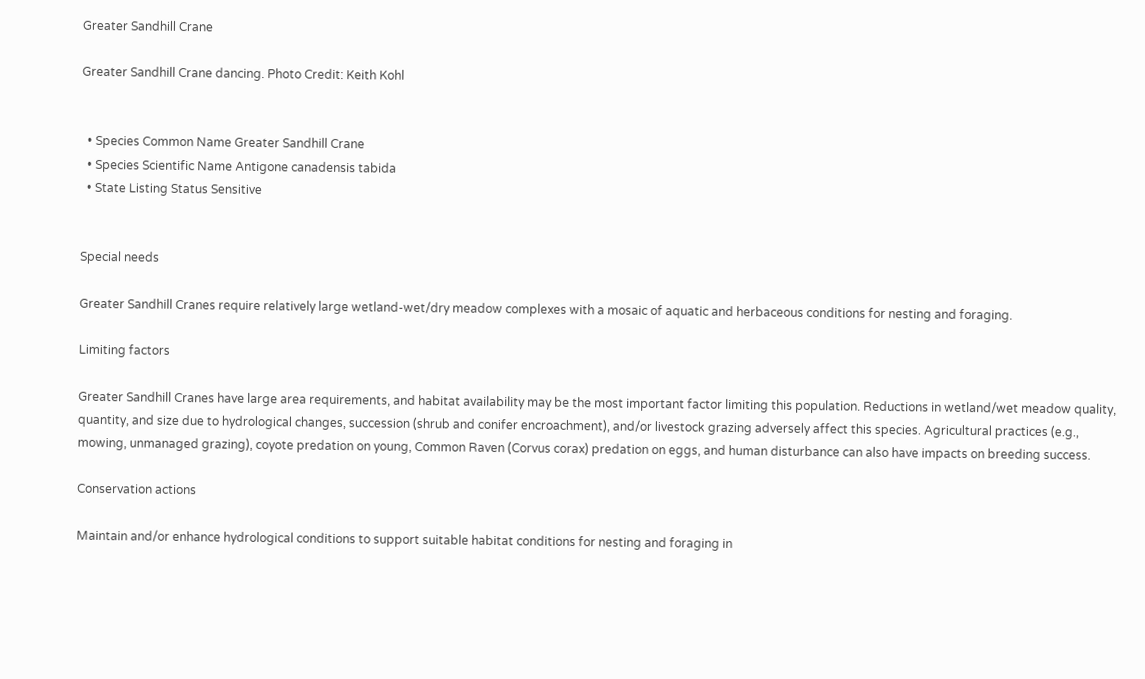Greater Sandhill Crane

Greater Sandhill Crane dancing. Photo Credit: Keith Kohl


  • Species Common Name Greater Sandhill Crane
  • Species Scientific Name Antigone canadensis tabida
  • State Listing Status Sensitive


Special needs

Greater Sandhill Cranes require relatively large wetland-wet/dry meadow complexes with a mosaic of aquatic and herbaceous conditions for nesting and foraging.

Limiting factors

Greater Sandhill Cranes have large area requirements, and habitat availability may be the most important factor limiting this population. Reductions in wetland/wet meadow quality, quantity, and size due to hydrological changes, succession (shrub and conifer encroachment), and/or livestock grazing adversely affect this species. Agricultural practices (e.g., mowing, unmanaged grazing), coyote predation on young, Common Raven (Corvus corax) predation on eggs, and human disturbance can also have impacts on breeding success.

Conservation actions

Maintain and/or enhance hydrological conditions to support suitable habitat conditions for nesting and foraging in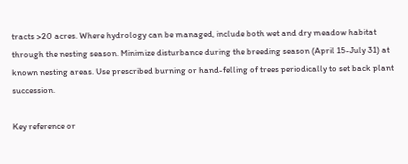tracts >20 acres. Where hydrology can be managed, include both wet and dry meadow habitat through the nesting season. Minimize disturbance during the breeding season (April 15-July 31) at known nesting areas. Use prescribed burning or hand-felling of trees periodically to set back plant succession.

Key reference or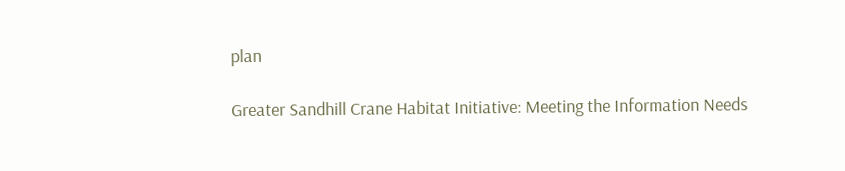plan

Greater Sandhill Crane Habitat Initiative: Meeting the Information Needs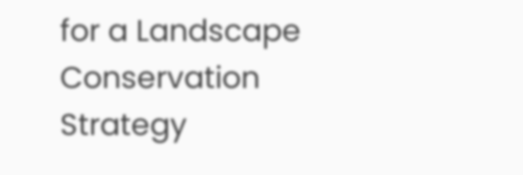for a Landscape Conservation Strategy